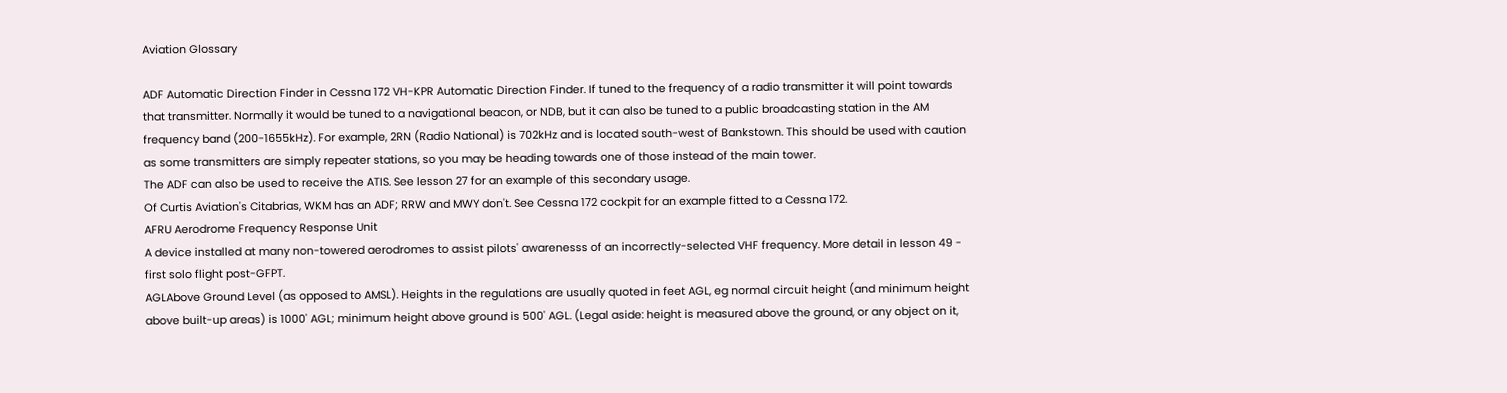Aviation Glossary

ADF Automatic Direction Finder in Cessna 172 VH-KPR Automatic Direction Finder. If tuned to the frequency of a radio transmitter it will point towards that transmitter. Normally it would be tuned to a navigational beacon, or NDB, but it can also be tuned to a public broadcasting station in the AM frequency band (200-1655kHz). For example, 2RN (Radio National) is 702kHz and is located south-west of Bankstown. This should be used with caution as some transmitters are simply repeater stations, so you may be heading towards one of those instead of the main tower.
The ADF can also be used to receive the ATIS. See lesson 27 for an example of this secondary usage.
Of Curtis Aviation's Citabrias, WKM has an ADF; RRW and MWY don't. See Cessna 172 cockpit for an example fitted to a Cessna 172.
AFRU Aerodrome Frequency Response Unit
A device installed at many non-towered aerodromes to assist pilots' awarenesss of an incorrectly-selected VHF frequency. More detail in lesson 49 - first solo flight post-GFPT.
AGLAbove Ground Level (as opposed to AMSL). Heights in the regulations are usually quoted in feet AGL, eg normal circuit height (and minimum height above built-up areas) is 1000' AGL; minimum height above ground is 500' AGL. (Legal aside: height is measured above the ground, or any object on it,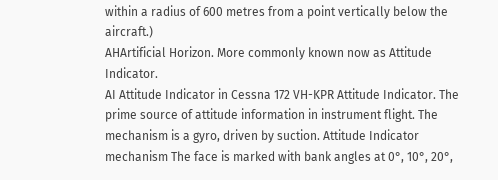within a radius of 600 metres from a point vertically below the aircraft.)
AHArtificial Horizon. More commonly known now as Attitude Indicator.
AI Attitude Indicator in Cessna 172 VH-KPR Attitude Indicator. The prime source of attitude information in instrument flight. The mechanism is a gyro, driven by suction. Attitude Indicator mechanism The face is marked with bank angles at 0°, 10°, 20°,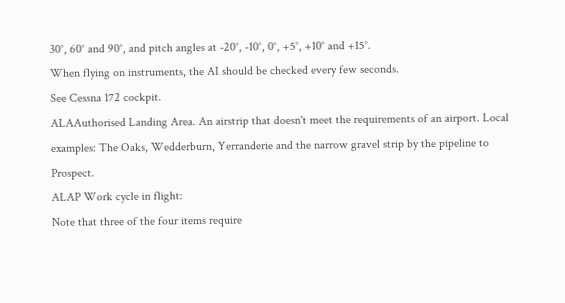30°, 60° and 90°, and pitch angles at -20°, -10°, 0°, +5°, +10° and +15°.
When flying on instruments, the AI should be checked every few seconds.
See Cessna 172 cockpit.
ALAAuthorised Landing Area. An airstrip that doesn't meet the requirements of an airport. Local examples: The Oaks, Wedderburn, Yerranderie and the narrow gravel strip by the pipeline to Prospect.
ALAP Work cycle in flight:
Note that three of the four items require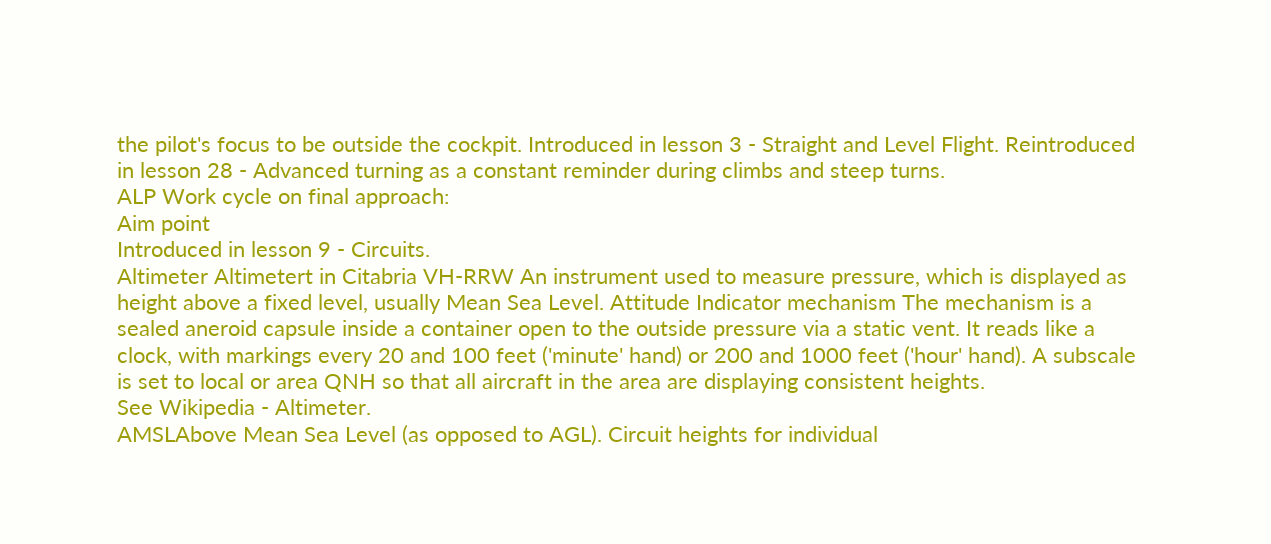the pilot's focus to be outside the cockpit. Introduced in lesson 3 - Straight and Level Flight. Reintroduced in lesson 28 - Advanced turning as a constant reminder during climbs and steep turns.
ALP Work cycle on final approach:
Aim point
Introduced in lesson 9 - Circuits.
Altimeter Altimetert in Citabria VH-RRW An instrument used to measure pressure, which is displayed as height above a fixed level, usually Mean Sea Level. Attitude Indicator mechanism The mechanism is a sealed aneroid capsule inside a container open to the outside pressure via a static vent. It reads like a clock, with markings every 20 and 100 feet ('minute' hand) or 200 and 1000 feet ('hour' hand). A subscale is set to local or area QNH so that all aircraft in the area are displaying consistent heights.
See Wikipedia - Altimeter.
AMSLAbove Mean Sea Level (as opposed to AGL). Circuit heights for individual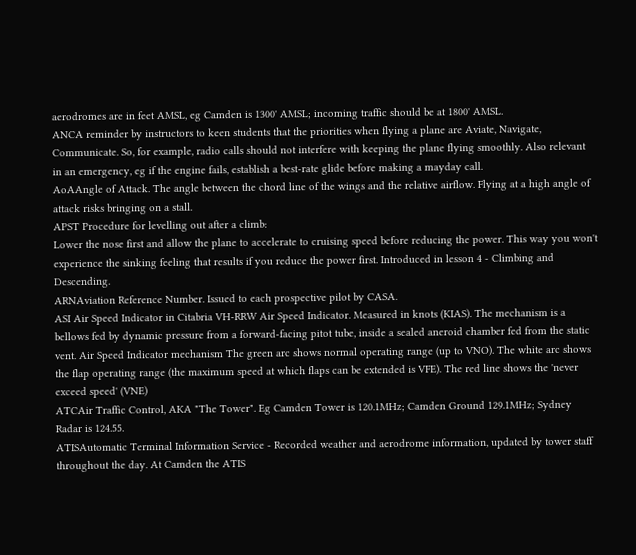aerodromes are in feet AMSL, eg Camden is 1300' AMSL; incoming traffic should be at 1800' AMSL.
ANCA reminder by instructors to keen students that the priorities when flying a plane are Aviate, Navigate, Communicate. So, for example, radio calls should not interfere with keeping the plane flying smoothly. Also relevant in an emergency, eg if the engine fails, establish a best-rate glide before making a mayday call.
AoAAngle of Attack. The angle between the chord line of the wings and the relative airflow. Flying at a high angle of attack risks bringing on a stall.
APST Procedure for levelling out after a climb:
Lower the nose first and allow the plane to accelerate to cruising speed before reducing the power. This way you won't experience the sinking feeling that results if you reduce the power first. Introduced in lesson 4 - Climbing and Descending.
ARNAviation Reference Number. Issued to each prospective pilot by CASA.
ASI Air Speed Indicator in Citabria VH-RRW Air Speed Indicator. Measured in knots (KIAS). The mechanism is a bellows fed by dynamic pressure from a forward-facing pitot tube, inside a sealed aneroid chamber fed from the static vent. Air Speed Indicator mechanism The green arc shows normal operating range (up to VNO). The white arc shows the flap operating range (the maximum speed at which flaps can be extended is VFE). The red line shows the 'never exceed speed' (VNE)
ATCAir Traffic Control, AKA "The Tower". Eg Camden Tower is 120.1MHz; Camden Ground 129.1MHz; Sydney Radar is 124.55.
ATISAutomatic Terminal Information Service - Recorded weather and aerodrome information, updated by tower staff throughout the day. At Camden the ATIS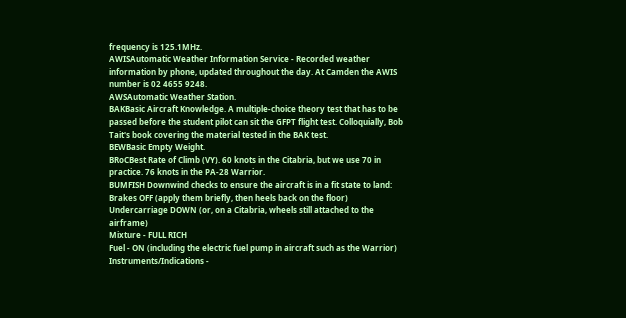frequency is 125.1MHz.
AWISAutomatic Weather Information Service - Recorded weather information by phone, updated throughout the day. At Camden the AWIS number is 02 4655 9248.
AWSAutomatic Weather Station.
BAKBasic Aircraft Knowledge. A multiple-choice theory test that has to be passed before the student pilot can sit the GFPT flight test. Colloquially, Bob Tait's book covering the material tested in the BAK test.
BEWBasic Empty Weight.
BRoCBest Rate of Climb (VY). 60 knots in the Citabria, but we use 70 in practice. 76 knots in the PA-28 Warrior.
BUMFISH Downwind checks to ensure the aircraft is in a fit state to land:
Brakes OFF (apply them briefly, then heels back on the floor)
Undercarriage DOWN (or, on a Citabria, wheels still attached to the airframe)
Mixture - FULL RICH
Fuel - ON (including the electric fuel pump in aircraft such as the Warrior)
Instruments/Indications -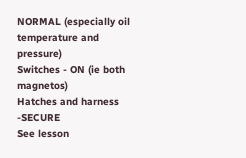NORMAL (especially oil temperature and pressure)
Switches - ON (ie both magnetos)
Hatches and harness -SECURE
See lesson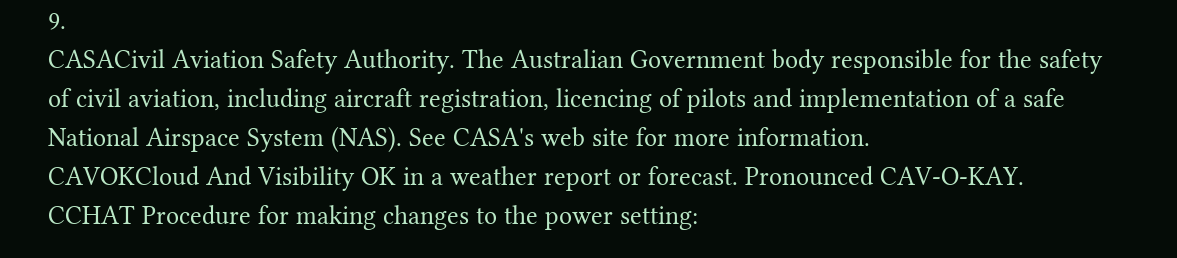9.
CASACivil Aviation Safety Authority. The Australian Government body responsible for the safety of civil aviation, including aircraft registration, licencing of pilots and implementation of a safe National Airspace System (NAS). See CASA's web site for more information.
CAVOKCloud And Visibility OK in a weather report or forecast. Pronounced CAV-O-KAY.
CCHAT Procedure for making changes to the power setting: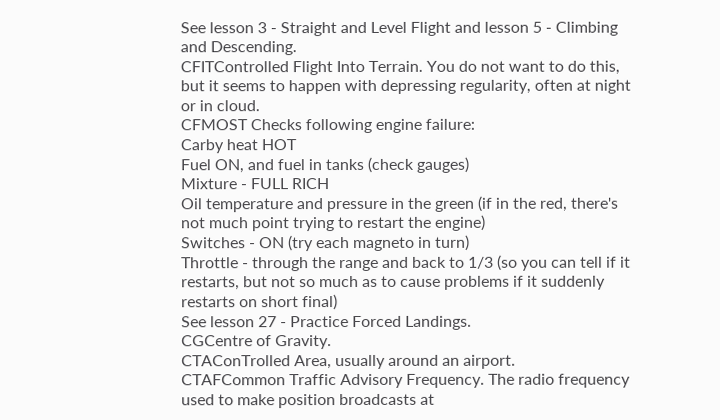See lesson 3 - Straight and Level Flight and lesson 5 - Climbing and Descending.
CFITControlled Flight Into Terrain. You do not want to do this, but it seems to happen with depressing regularity, often at night or in cloud.
CFMOST Checks following engine failure:
Carby heat HOT
Fuel ON, and fuel in tanks (check gauges)
Mixture - FULL RICH
Oil temperature and pressure in the green (if in the red, there's not much point trying to restart the engine)
Switches - ON (try each magneto in turn)
Throttle - through the range and back to 1/3 (so you can tell if it restarts, but not so much as to cause problems if it suddenly restarts on short final)
See lesson 27 - Practice Forced Landings.
CGCentre of Gravity.
CTAConTrolled Area, usually around an airport.
CTAFCommon Traffic Advisory Frequency. The radio frequency used to make position broadcasts at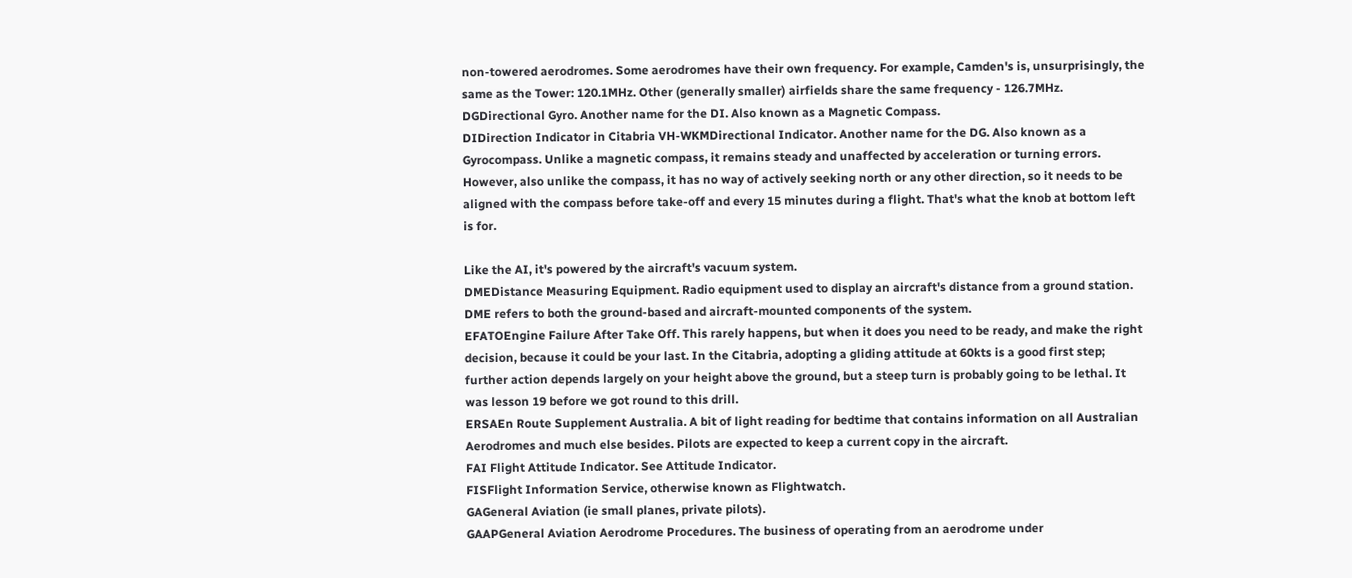non-towered aerodromes. Some aerodromes have their own frequency. For example, Camden's is, unsurprisingly, the same as the Tower: 120.1MHz. Other (generally smaller) airfields share the same frequency - 126.7MHz.
DGDirectional Gyro. Another name for the DI. Also known as a Magnetic Compass.
DIDirection Indicator in Citabria VH-WKMDirectional Indicator. Another name for the DG. Also known as a Gyrocompass. Unlike a magnetic compass, it remains steady and unaffected by acceleration or turning errors. However, also unlike the compass, it has no way of actively seeking north or any other direction, so it needs to be aligned with the compass before take-off and every 15 minutes during a flight. That's what the knob at bottom left is for.

Like the AI, it's powered by the aircraft's vacuum system.
DMEDistance Measuring Equipment. Radio equipment used to display an aircraft's distance from a ground station. DME refers to both the ground-based and aircraft-mounted components of the system.
EFATOEngine Failure After Take Off. This rarely happens, but when it does you need to be ready, and make the right decision, because it could be your last. In the Citabria, adopting a gliding attitude at 60kts is a good first step; further action depends largely on your height above the ground, but a steep turn is probably going to be lethal. It was lesson 19 before we got round to this drill.
ERSAEn Route Supplement Australia. A bit of light reading for bedtime that contains information on all Australian Aerodromes and much else besides. Pilots are expected to keep a current copy in the aircraft.
FAI Flight Attitude Indicator. See Attitude Indicator.
FISFlight Information Service, otherwise known as Flightwatch.
GAGeneral Aviation (ie small planes, private pilots).
GAAPGeneral Aviation Aerodrome Procedures. The business of operating from an aerodrome under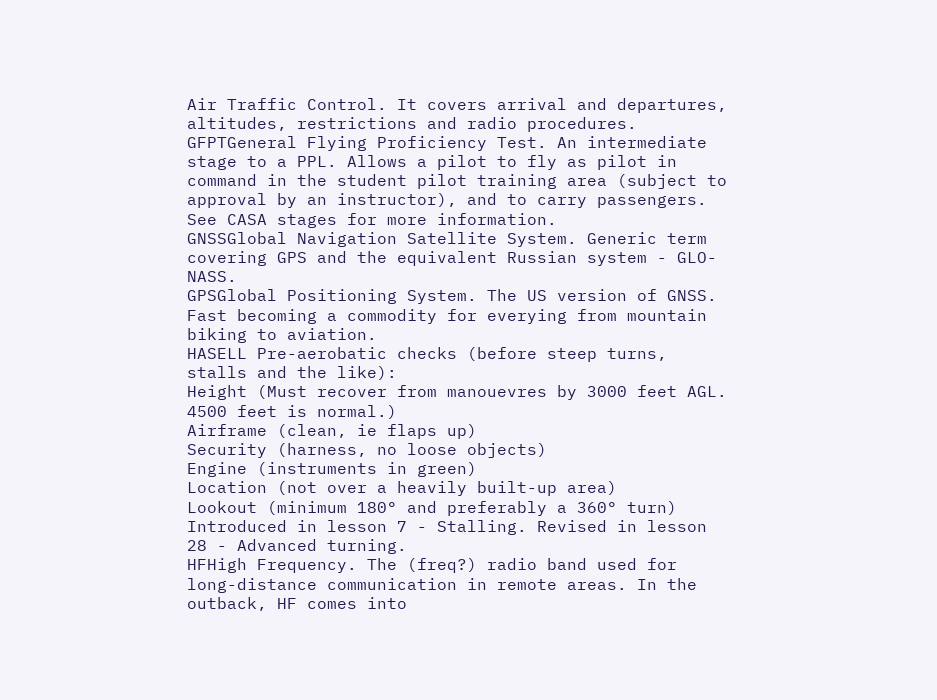Air Traffic Control. It covers arrival and departures, altitudes, restrictions and radio procedures.
GFPTGeneral Flying Proficiency Test. An intermediate stage to a PPL. Allows a pilot to fly as pilot in command in the student pilot training area (subject to approval by an instructor), and to carry passengers. See CASA stages for more information.
GNSSGlobal Navigation Satellite System. Generic term covering GPS and the equivalent Russian system - GLO-NASS.
GPSGlobal Positioning System. The US version of GNSS. Fast becoming a commodity for everying from mountain biking to aviation.
HASELL Pre-aerobatic checks (before steep turns, stalls and the like):
Height (Must recover from manouevres by 3000 feet AGL. 4500 feet is normal.)
Airframe (clean, ie flaps up)
Security (harness, no loose objects)
Engine (instruments in green)
Location (not over a heavily built-up area)
Lookout (minimum 180° and preferably a 360° turn)
Introduced in lesson 7 - Stalling. Revised in lesson 28 - Advanced turning.
HFHigh Frequency. The (freq?) radio band used for long-distance communication in remote areas. In the outback, HF comes into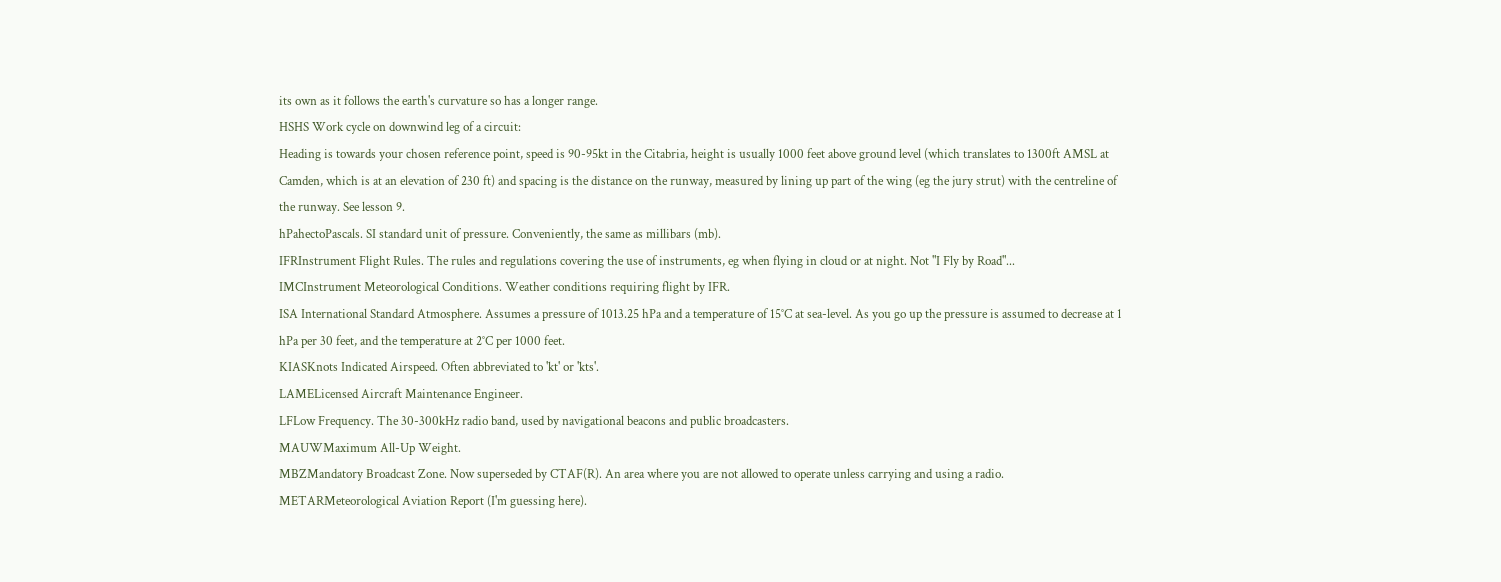its own as it follows the earth's curvature so has a longer range.
HSHS Work cycle on downwind leg of a circuit:
Heading is towards your chosen reference point, speed is 90-95kt in the Citabria, height is usually 1000 feet above ground level (which translates to 1300ft AMSL at Camden, which is at an elevation of 230 ft) and spacing is the distance on the runway, measured by lining up part of the wing (eg the jury strut) with the centreline of the runway. See lesson 9.
hPahectoPascals. SI standard unit of pressure. Conveniently, the same as millibars (mb).
IFRInstrument Flight Rules. The rules and regulations covering the use of instruments, eg when flying in cloud or at night. Not "I Fly by Road"...
IMCInstrument Meteorological Conditions. Weather conditions requiring flight by IFR.
ISA International Standard Atmosphere. Assumes a pressure of 1013.25 hPa and a temperature of 15°C at sea-level. As you go up the pressure is assumed to decrease at 1 hPa per 30 feet, and the temperature at 2°C per 1000 feet.
KIASKnots Indicated Airspeed. Often abbreviated to 'kt' or 'kts'.
LAMELicensed Aircraft Maintenance Engineer.
LFLow Frequency. The 30-300kHz radio band, used by navigational beacons and public broadcasters.
MAUWMaximum All-Up Weight.
MBZMandatory Broadcast Zone. Now superseded by CTAF(R). An area where you are not allowed to operate unless carrying and using a radio.
METARMeteorological Aviation Report (I'm guessing here).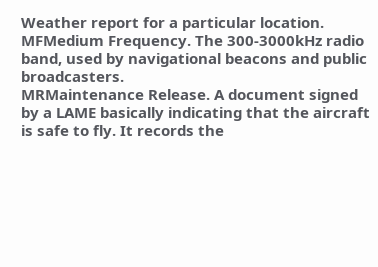Weather report for a particular location.
MFMedium Frequency. The 300-3000kHz radio band, used by navigational beacons and public broadcasters.
MRMaintenance Release. A document signed by a LAME basically indicating that the aircraft is safe to fly. It records the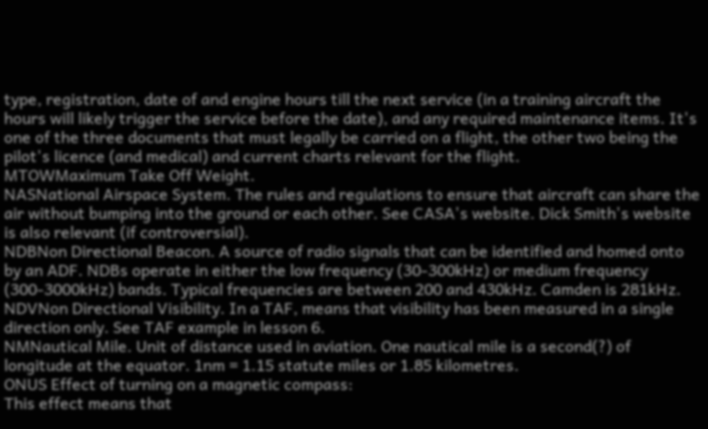type, registration, date of and engine hours till the next service (in a training aircraft the hours will likely trigger the service before the date), and any required maintenance items. It's one of the three documents that must legally be carried on a flight, the other two being the pilot's licence (and medical) and current charts relevant for the flight.
MTOWMaximum Take Off Weight.
NASNational Airspace System. The rules and regulations to ensure that aircraft can share the air without bumping into the ground or each other. See CASA's website. Dick Smith's website is also relevant (if controversial).
NDBNon Directional Beacon. A source of radio signals that can be identified and homed onto by an ADF. NDBs operate in either the low frequency (30-300kHz) or medium frequency (300-3000kHz) bands. Typical frequencies are between 200 and 430kHz. Camden is 281kHz.
NDVNon Directional Visibility. In a TAF, means that visibility has been measured in a single direction only. See TAF example in lesson 6.
NMNautical Mile. Unit of distance used in aviation. One nautical mile is a second(?) of longitude at the equator. 1nm = 1.15 statute miles or 1.85 kilometres.
ONUS Effect of turning on a magnetic compass:
This effect means that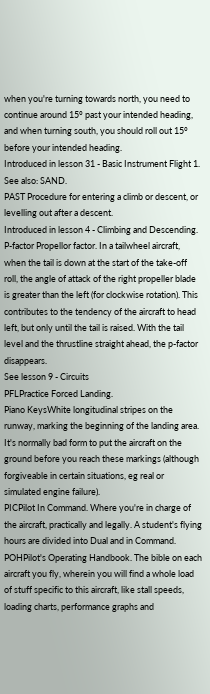when you're turning towards north, you need to continue around 15° past your intended heading, and when turning south, you should roll out 15° before your intended heading.
Introduced in lesson 31 - Basic Instrument Flight 1. See also: SAND.
PAST Procedure for entering a climb or descent, or levelling out after a descent.
Introduced in lesson 4 - Climbing and Descending.
P-factor Propellor factor. In a tailwheel aircraft, when the tail is down at the start of the take-off roll, the angle of attack of the right propeller blade is greater than the left (for clockwise rotation). This contributes to the tendency of the aircraft to head left, but only until the tail is raised. With the tail level and the thrustline straight ahead, the p-factor disappears.
See lesson 9 - Circuits
PFLPractice Forced Landing.
Piano KeysWhite longitudinal stripes on the runway, marking the beginning of the landing area. It's normally bad form to put the aircraft on the ground before you reach these markings (although forgiveable in certain situations, eg real or simulated engine failure).
PICPilot In Command. Where you're in charge of the aircraft, practically and legally. A student's flying hours are divided into Dual and in Command.
POHPilot's Operating Handbook. The bible on each aircraft you fly, wherein you will find a whole load of stuff specific to this aircraft, like stall speeds, loading charts, performance graphs and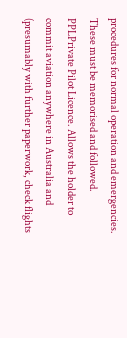procedures for normal operation and emergencies. These must be memorised and followed.
PPLPrivate Pilot Licence. Allows the holder to commit aviation anywhere in Australia and (presumably with further paperwork, check flights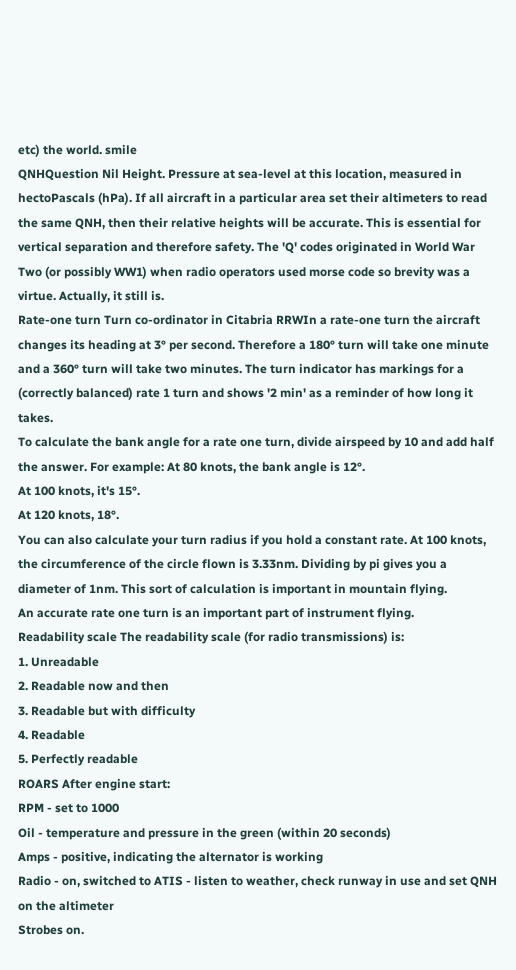etc) the world. smile
QNHQuestion Nil Height. Pressure at sea-level at this location, measured in hectoPascals (hPa). If all aircraft in a particular area set their altimeters to read the same QNH, then their relative heights will be accurate. This is essential for vertical separation and therefore safety. The 'Q' codes originated in World War Two (or possibly WW1) when radio operators used morse code so brevity was a virtue. Actually, it still is.
Rate-one turn Turn co-ordinator in Citabria RRWIn a rate-one turn the aircraft changes its heading at 3° per second. Therefore a 180° turn will take one minute and a 360° turn will take two minutes. The turn indicator has markings for a (correctly balanced) rate 1 turn and shows '2 min' as a reminder of how long it takes.
To calculate the bank angle for a rate one turn, divide airspeed by 10 and add half the answer. For example: At 80 knots, the bank angle is 12°.
At 100 knots, it's 15°.
At 120 knots, 18°.
You can also calculate your turn radius if you hold a constant rate. At 100 knots, the circumference of the circle flown is 3.33nm. Dividing by pi gives you a diameter of 1nm. This sort of calculation is important in mountain flying.
An accurate rate one turn is an important part of instrument flying.
Readability scale The readability scale (for radio transmissions) is:
1. Unreadable
2. Readable now and then
3. Readable but with difficulty
4. Readable
5. Perfectly readable
ROARS After engine start:
RPM - set to 1000
Oil - temperature and pressure in the green (within 20 seconds)
Amps - positive, indicating the alternator is working
Radio - on, switched to ATIS - listen to weather, check runway in use and set QNH on the altimeter
Strobes on.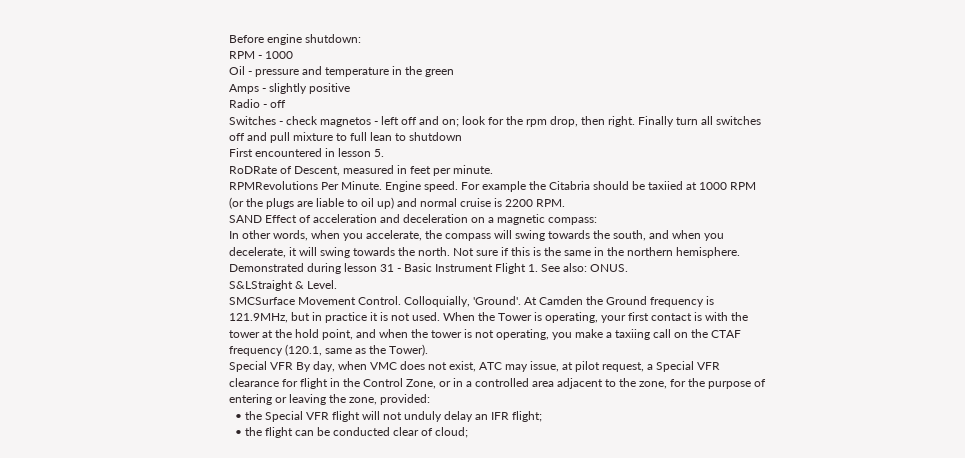Before engine shutdown:
RPM - 1000
Oil - pressure and temperature in the green
Amps - slightly positive
Radio - off
Switches - check magnetos - left off and on; look for the rpm drop, then right. Finally turn all switches off and pull mixture to full lean to shutdown
First encountered in lesson 5.
RoDRate of Descent, measured in feet per minute.
RPMRevolutions Per Minute. Engine speed. For example the Citabria should be taxiied at 1000 RPM (or the plugs are liable to oil up) and normal cruise is 2200 RPM.
SAND Effect of acceleration and deceleration on a magnetic compass:
In other words, when you accelerate, the compass will swing towards the south, and when you decelerate, it will swing towards the north. Not sure if this is the same in the northern hemisphere.
Demonstrated during lesson 31 - Basic Instrument Flight 1. See also: ONUS.
S&LStraight & Level.
SMCSurface Movement Control. Colloquially, 'Ground'. At Camden the Ground frequency is 121.9MHz, but in practice it is not used. When the Tower is operating, your first contact is with the tower at the hold point, and when the tower is not operating, you make a taxiing call on the CTAF frequency (120.1, same as the Tower).
Special VFR By day, when VMC does not exist, ATC may issue, at pilot request, a Special VFR clearance for flight in the Control Zone, or in a controlled area adjacent to the zone, for the purpose of entering or leaving the zone, provided:
  • the Special VFR flight will not unduly delay an IFR flight;
  • the flight can be conducted clear of cloud;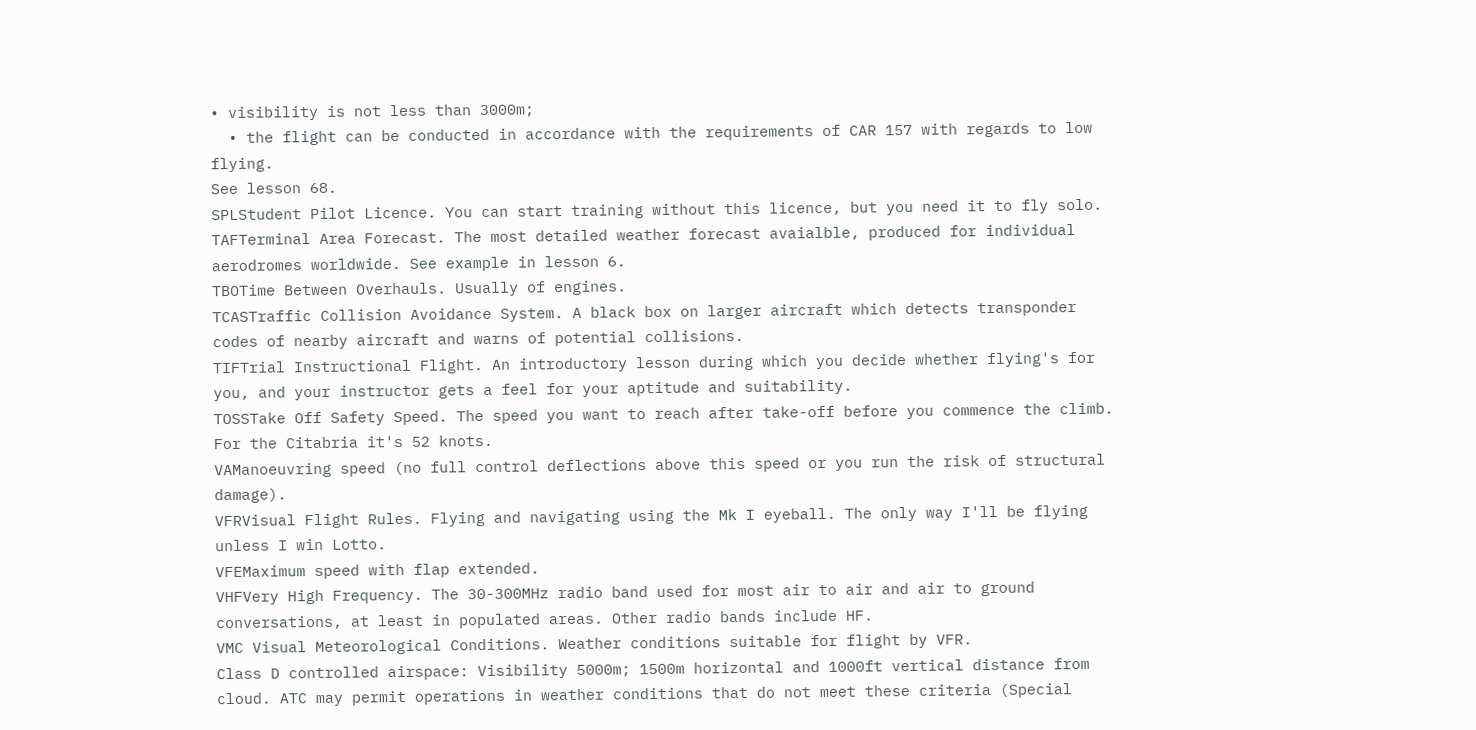• visibility is not less than 3000m;
  • the flight can be conducted in accordance with the requirements of CAR 157 with regards to low flying.
See lesson 68.
SPLStudent Pilot Licence. You can start training without this licence, but you need it to fly solo.
TAFTerminal Area Forecast. The most detailed weather forecast avaialble, produced for individual aerodromes worldwide. See example in lesson 6.
TBOTime Between Overhauls. Usually of engines.
TCASTraffic Collision Avoidance System. A black box on larger aircraft which detects transponder codes of nearby aircraft and warns of potential collisions.
TIFTrial Instructional Flight. An introductory lesson during which you decide whether flying's for you, and your instructor gets a feel for your aptitude and suitability.
TOSSTake Off Safety Speed. The speed you want to reach after take-off before you commence the climb. For the Citabria it's 52 knots.
VAManoeuvring speed (no full control deflections above this speed or you run the risk of structural damage).
VFRVisual Flight Rules. Flying and navigating using the Mk I eyeball. The only way I'll be flying unless I win Lotto.
VFEMaximum speed with flap extended.
VHFVery High Frequency. The 30-300MHz radio band used for most air to air and air to ground conversations, at least in populated areas. Other radio bands include HF.
VMC Visual Meteorological Conditions. Weather conditions suitable for flight by VFR.
Class D controlled airspace: Visibility 5000m; 1500m horizontal and 1000ft vertical distance from cloud. ATC may permit operations in weather conditions that do not meet these criteria (Special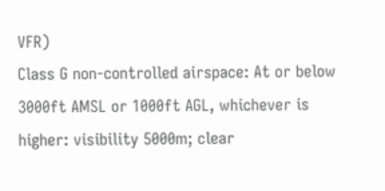VFR)
Class G non-controlled airspace: At or below 3000ft AMSL or 1000ft AGL, whichever is higher: visibility 5000m; clear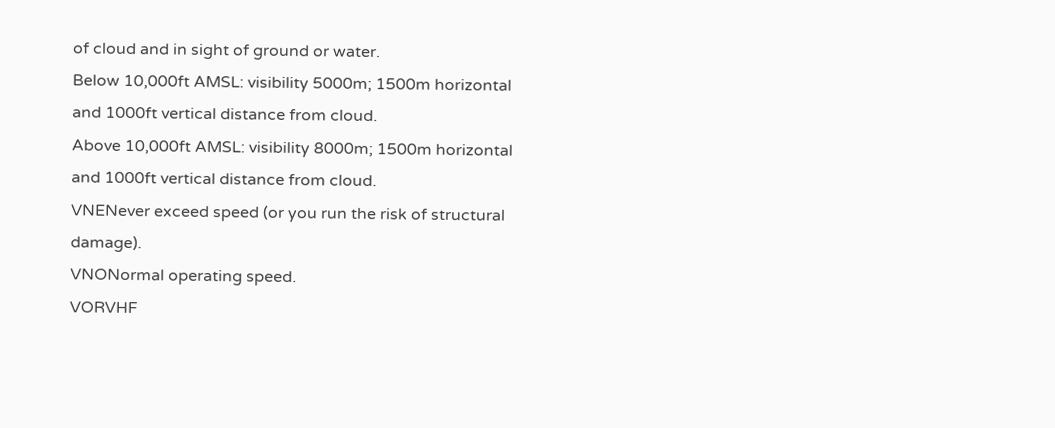of cloud and in sight of ground or water.
Below 10,000ft AMSL: visibility 5000m; 1500m horizontal and 1000ft vertical distance from cloud.
Above 10,000ft AMSL: visibility 8000m; 1500m horizontal and 1000ft vertical distance from cloud.
VNENever exceed speed (or you run the risk of structural damage).
VNONormal operating speed.
VORVHF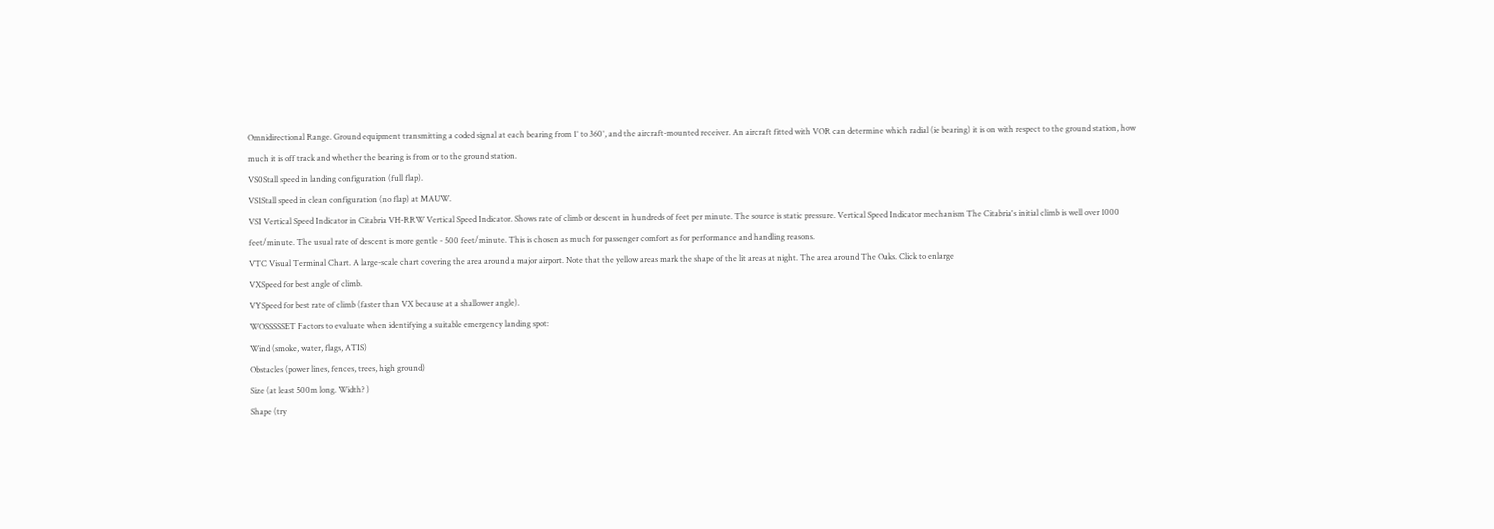Omnidirectional Range. Ground equipment transmitting a coded signal at each bearing from 1° to 360°, and the aircraft-mounted receiver. An aircraft fitted with VOR can determine which radial (ie bearing) it is on with respect to the ground station, how much it is off track and whether the bearing is from or to the ground station.
VS0Stall speed in landing configuration (full flap).
VS1Stall speed in clean configuration (no flap) at MAUW.
VSI Vertical Speed Indicator in Citabria VH-RRW Vertical Speed Indicator. Shows rate of climb or descent in hundreds of feet per minute. The source is static pressure. Vertical Speed Indicator mechanism The Citabria's initial climb is well over 1000 feet/minute. The usual rate of descent is more gentle - 500 feet/minute. This is chosen as much for passenger comfort as for performance and handling reasons.
VTC Visual Terminal Chart. A large-scale chart covering the area around a major airport. Note that the yellow areas mark the shape of the lit areas at night. The area around The Oaks. Click to enlarge
VXSpeed for best angle of climb.
VYSpeed for best rate of climb (faster than VX because at a shallower angle).
WOSSSSSET Factors to evaluate when identifying a suitable emergency landing spot:
Wind (smoke, water, flags, ATIS)
Obstacles (power lines, fences, trees, high ground)
Size (at least 500m long. Width? )
Shape (try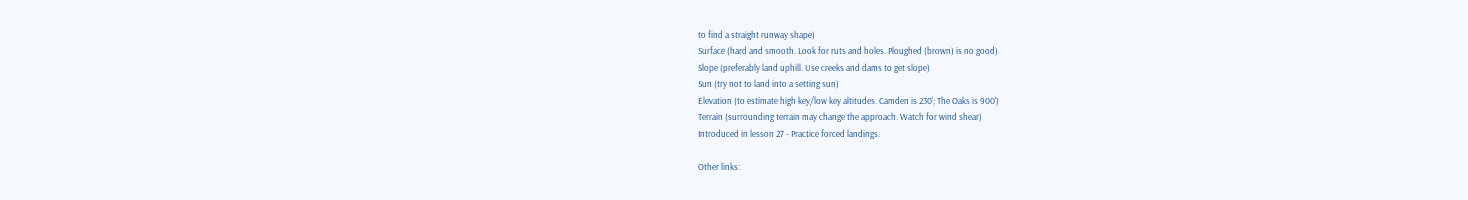to find a straight runway shape)
Surface (hard and smooth. Look for ruts and holes. Ploughed (brown) is no good)
Slope (preferably land uphill. Use creeks and dams to get slope)
Sun (try not to land into a setting sun)
Elevation (to estimate high key/low key altitudes. Camden is 230'; The Oaks is 900')
Terrain (surrounding terrain may change the approach. Watch for wind shear)
Introduced in lesson 27 - Practice forced landings.

Other links: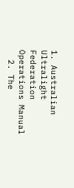1. Australian Ultralight Federation Operations Manual
  2. The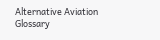Alternative Aviation Glossary